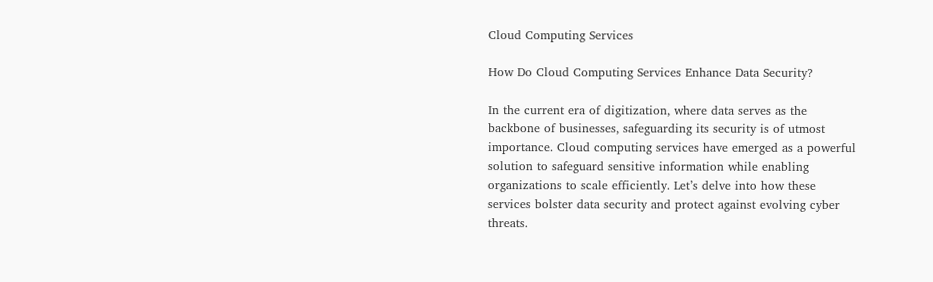Cloud Computing Services

How Do Cloud Computing Services Enhance Data Security?

In the current era of digitization, where data serves as the backbone of businesses, safeguarding its security is of utmost importance. Cloud computing services have emerged as a powerful solution to safeguard sensitive information while enabling organizations to scale efficiently. Let’s delve into how these services bolster data security and protect against evolving cyber threats.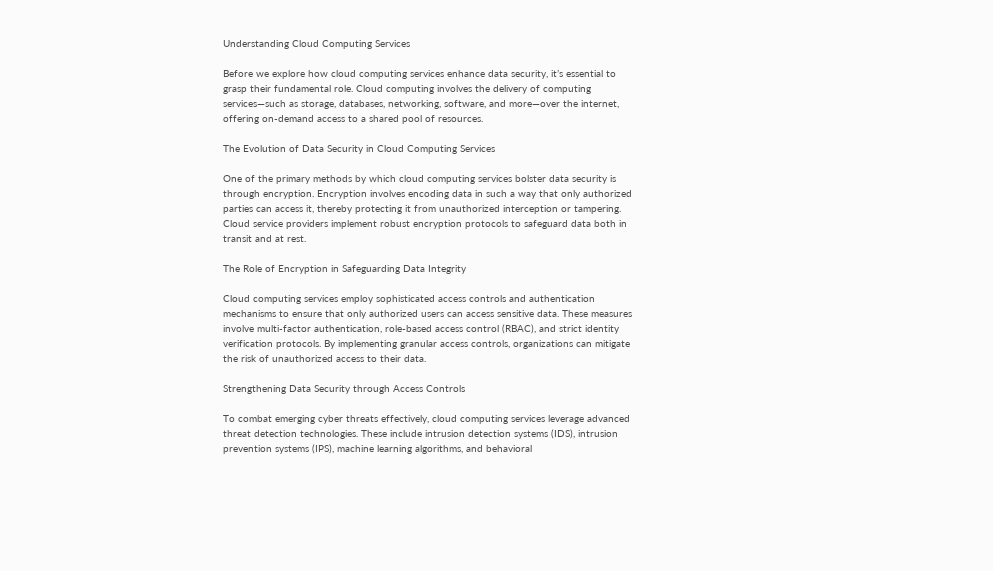Understanding Cloud Computing Services

Before we explore how cloud computing services enhance data security, it’s essential to grasp their fundamental role. Cloud computing involves the delivery of computing services—such as storage, databases, networking, software, and more—over the internet, offering on-demand access to a shared pool of resources.

The Evolution of Data Security in Cloud Computing Services

One of the primary methods by which cloud computing services bolster data security is through encryption. Encryption involves encoding data in such a way that only authorized parties can access it, thereby protecting it from unauthorized interception or tampering. Cloud service providers implement robust encryption protocols to safeguard data both in transit and at rest.

The Role of Encryption in Safeguarding Data Integrity

Cloud computing services employ sophisticated access controls and authentication mechanisms to ensure that only authorized users can access sensitive data. These measures involve multi-factor authentication, role-based access control (RBAC), and strict identity verification protocols. By implementing granular access controls, organizations can mitigate the risk of unauthorized access to their data.

Strengthening Data Security through Access Controls

To combat emerging cyber threats effectively, cloud computing services leverage advanced threat detection technologies. These include intrusion detection systems (IDS), intrusion prevention systems (IPS), machine learning algorithms, and behavioral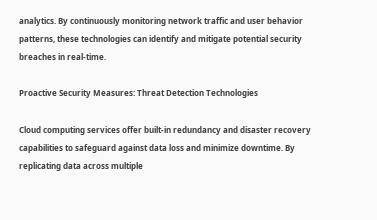analytics. By continuously monitoring network traffic and user behavior patterns, these technologies can identify and mitigate potential security breaches in real-time.

Proactive Security Measures: Threat Detection Technologies

Cloud computing services offer built-in redundancy and disaster recovery capabilities to safeguard against data loss and minimize downtime. By replicating data across multiple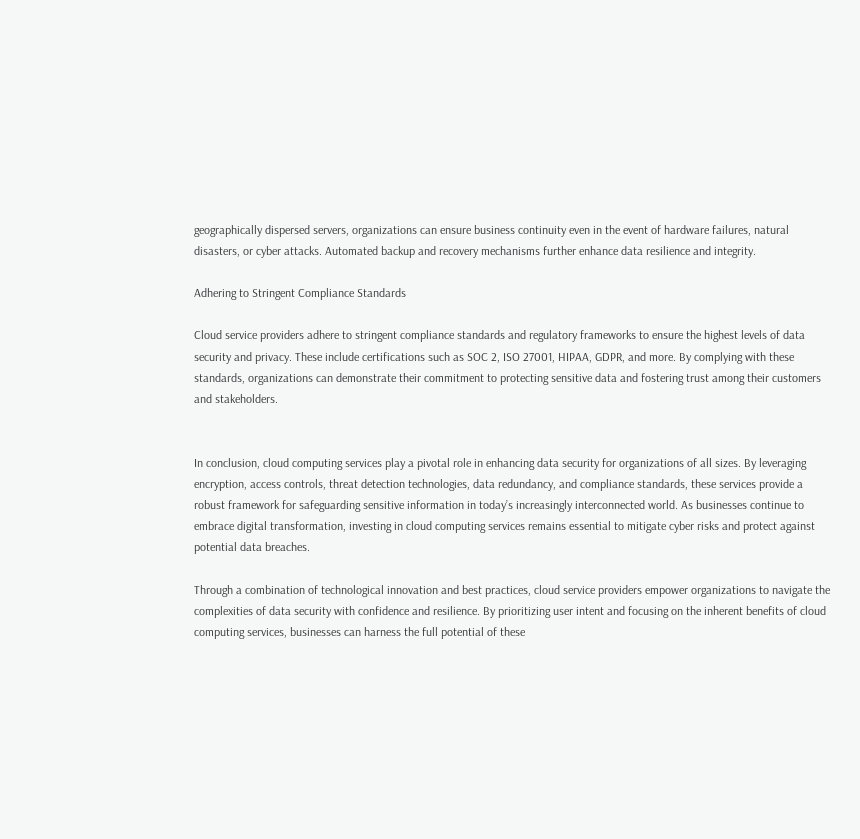geographically dispersed servers, organizations can ensure business continuity even in the event of hardware failures, natural disasters, or cyber attacks. Automated backup and recovery mechanisms further enhance data resilience and integrity.

Adhering to Stringent Compliance Standards

Cloud service providers adhere to stringent compliance standards and regulatory frameworks to ensure the highest levels of data security and privacy. These include certifications such as SOC 2, ISO 27001, HIPAA, GDPR, and more. By complying with these standards, organizations can demonstrate their commitment to protecting sensitive data and fostering trust among their customers and stakeholders.


In conclusion, cloud computing services play a pivotal role in enhancing data security for organizations of all sizes. By leveraging encryption, access controls, threat detection technologies, data redundancy, and compliance standards, these services provide a robust framework for safeguarding sensitive information in today’s increasingly interconnected world. As businesses continue to embrace digital transformation, investing in cloud computing services remains essential to mitigate cyber risks and protect against potential data breaches.

Through a combination of technological innovation and best practices, cloud service providers empower organizations to navigate the complexities of data security with confidence and resilience. By prioritizing user intent and focusing on the inherent benefits of cloud computing services, businesses can harness the full potential of these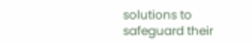solutions to safeguard their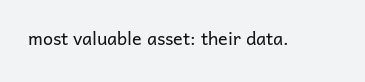most valuable asset: their data.